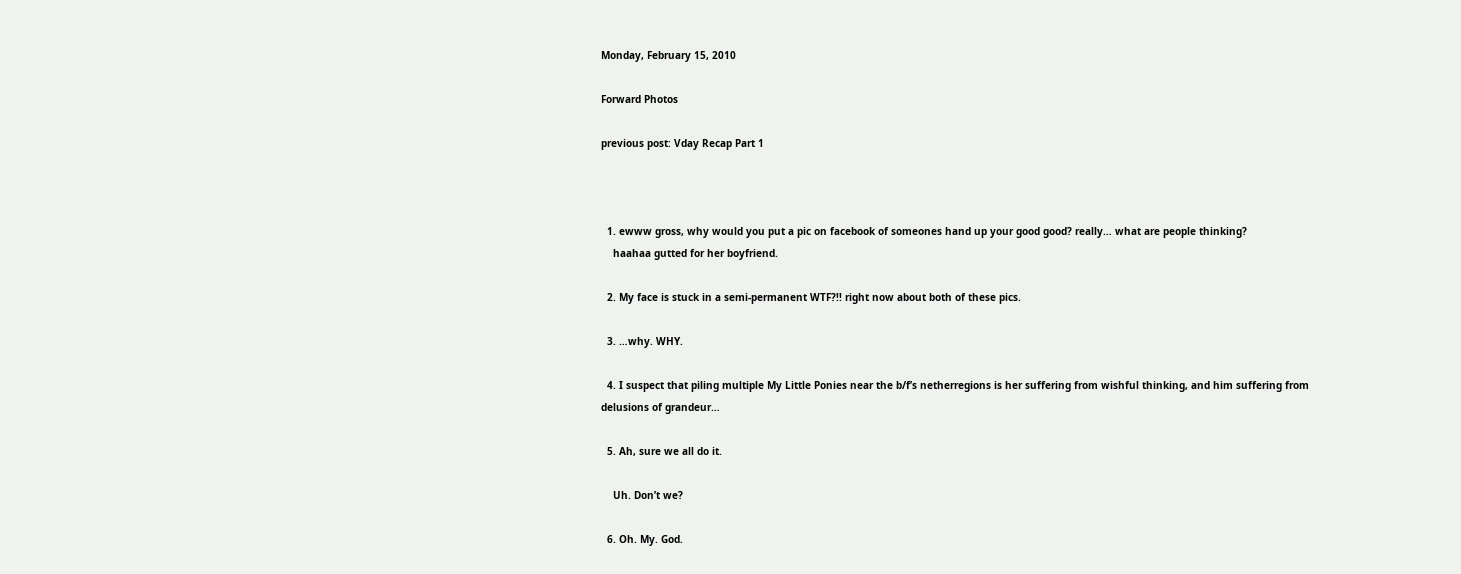Monday, February 15, 2010

Forward Photos

previous post: Vday Recap Part 1



  1. ewww gross, why would you put a pic on facebook of someones hand up your good good? really… what are people thinking?
    haahaa gutted for her boyfriend.

  2. My face is stuck in a semi-permanent WTF?!! right now about both of these pics.

  3. …why. WHY.

  4. I suspect that piling multiple My Little Ponies near the b/f’s netherregions is her suffering from wishful thinking, and him suffering from delusions of grandeur…

  5. Ah, sure we all do it.

    Uh. Don’t we?

  6. Oh. My. God.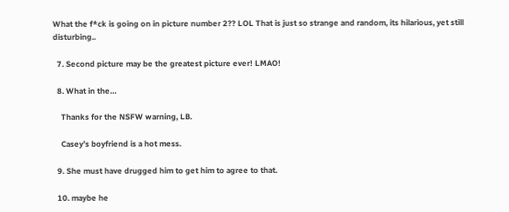What the f*ck is going on in picture number 2?? LOL That is just so strange and random, its hilarious, yet still disturbing..

  7. Second picture may be the greatest picture ever! LMAO!

  8. What in the…

    Thanks for the NSFW warning, LB.

    Casey’s boyfriend is a hot mess.

  9. She must have drugged him to get him to agree to that.

  10. maybe he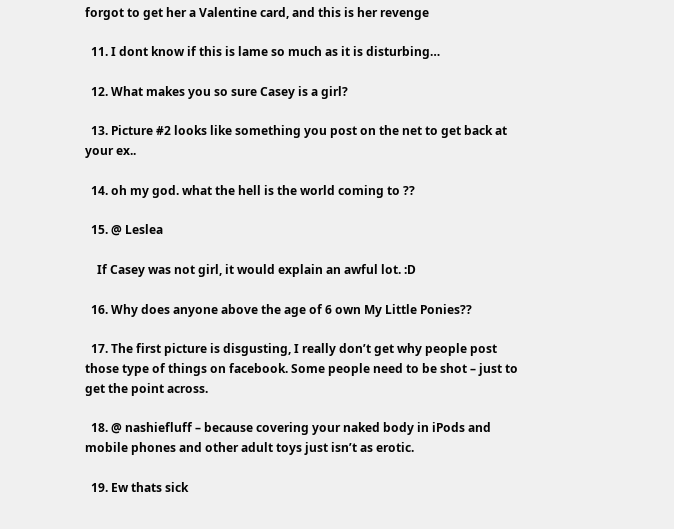forgot to get her a Valentine card, and this is her revenge

  11. I dont know if this is lame so much as it is disturbing…

  12. What makes you so sure Casey is a girl?

  13. Picture #2 looks like something you post on the net to get back at your ex..

  14. oh my god. what the hell is the world coming to ??

  15. @ Leslea

    If Casey was not girl, it would explain an awful lot. :D

  16. Why does anyone above the age of 6 own My Little Ponies??

  17. The first picture is disgusting, I really don’t get why people post those type of things on facebook. Some people need to be shot – just to get the point across.

  18. @ nashiefluff – because covering your naked body in iPods and mobile phones and other adult toys just isn’t as erotic.

  19. Ew thats sick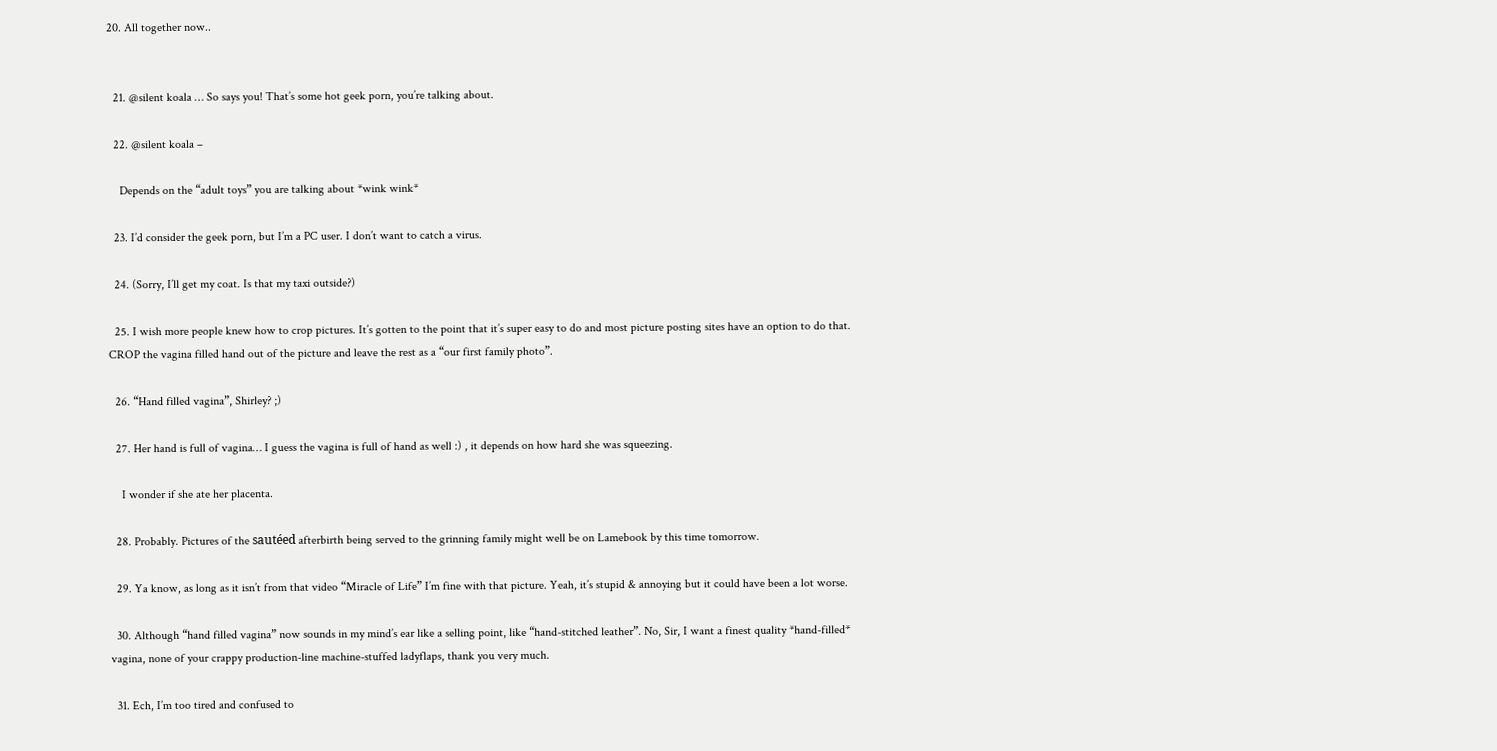20. All together now..


  21. @silent koala … So says you! That’s some hot geek porn, you’re talking about.

  22. @silent koala –

    Depends on the “adult toys” you are talking about *wink wink*

  23. I’d consider the geek porn, but I’m a PC user. I don’t want to catch a virus.

  24. (Sorry, I’ll get my coat. Is that my taxi outside?)

  25. I wish more people knew how to crop pictures. It’s gotten to the point that it’s super easy to do and most picture posting sites have an option to do that. CROP the vagina filled hand out of the picture and leave the rest as a “our first family photo”.

  26. “Hand filled vagina”, Shirley? ;)

  27. Her hand is full of vagina… I guess the vagina is full of hand as well :) , it depends on how hard she was squeezing.

    I wonder if she ate her placenta.

  28. Probably. Pictures of the sautéed afterbirth being served to the grinning family might well be on Lamebook by this time tomorrow.

  29. Ya know, as long as it isn’t from that video “Miracle of Life” I’m fine with that picture. Yeah, it’s stupid & annoying but it could have been a lot worse.

  30. Although “hand filled vagina” now sounds in my mind’s ear like a selling point, like “hand-stitched leather”. No, Sir, I want a finest quality *hand-filled* vagina, none of your crappy production-line machine-stuffed ladyflaps, thank you very much.

  31. Ech, I’m too tired and confused to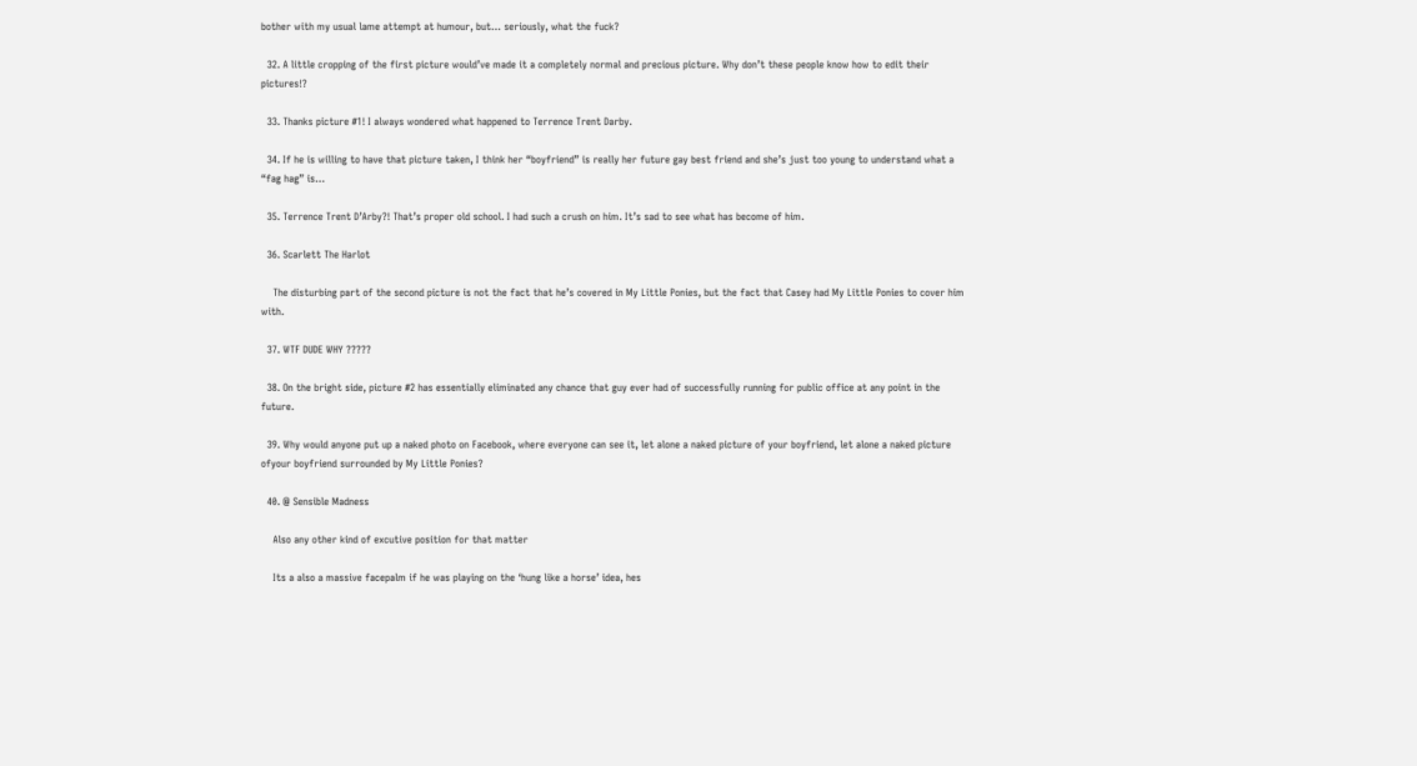bother with my usual lame attempt at humour, but… seriously, what the fuck?

  32. A little cropping of the first picture would’ve made it a completely normal and precious picture. Why don’t these people know how to edit their pictures!?

  33. Thanks picture #1! I always wondered what happened to Terrence Trent Darby.

  34. If he is willing to have that picture taken, I think her “boyfriend” is really her future gay best friend and she’s just too young to understand what a “fag hag” is…

  35. Terrence Trent D’Arby?! That’s proper old school. I had such a crush on him. It’s sad to see what has become of him.

  36. Scarlett The Harlot

    The disturbing part of the second picture is not the fact that he’s covered in My Little Ponies, but the fact that Casey had My Little Ponies to cover him with.

  37. WTF DUDE WHY ?????

  38. On the bright side, picture #2 has essentially eliminated any chance that guy ever had of successfully running for public office at any point in the future.

  39. Why would anyone put up a naked photo on Facebook, where everyone can see it, let alone a naked picture of your boyfriend, let alone a naked picture ofyour boyfriend surrounded by My Little Ponies?

  40. @ Sensible Madness

    Also any other kind of excutive position for that matter

    Its a also a massive facepalm if he was playing on the ‘hung like a horse’ idea, hes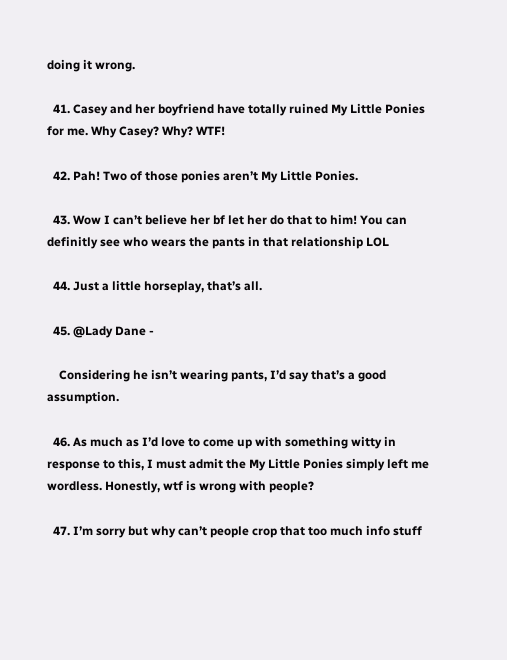doing it wrong.

  41. Casey and her boyfriend have totally ruined My Little Ponies for me. Why Casey? Why? WTF!

  42. Pah! Two of those ponies aren’t My Little Ponies.

  43. Wow I can’t believe her bf let her do that to him! You can definitly see who wears the pants in that relationship LOL

  44. Just a little horseplay, that’s all.

  45. @Lady Dane -

    Considering he isn’t wearing pants, I’d say that’s a good assumption.

  46. As much as I’d love to come up with something witty in response to this, I must admit the My Little Ponies simply left me wordless. Honestly, wtf is wrong with people?

  47. I’m sorry but why can’t people crop that too much info stuff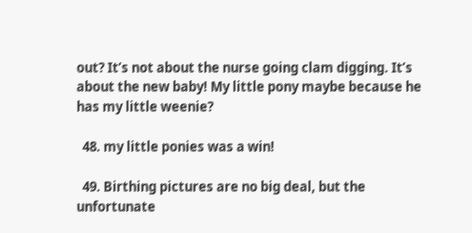out? It’s not about the nurse going clam digging. It’s about the new baby! My little pony maybe because he has my little weenie?

  48. my little ponies was a win!

  49. Birthing pictures are no big deal, but the unfortunate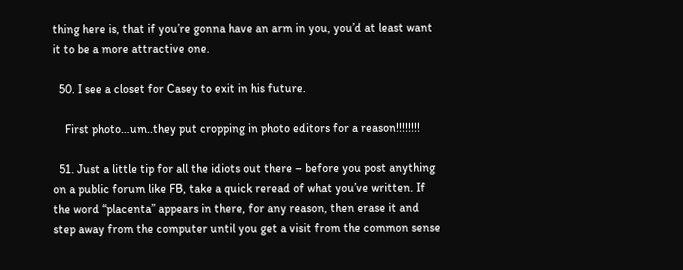thing here is, that if you’re gonna have an arm in you, you’d at least want it to be a more attractive one.

  50. I see a closet for Casey to exit in his future.

    First photo…um..they put cropping in photo editors for a reason!!!!!!!!

  51. Just a little tip for all the idiots out there – before you post anything on a public forum like FB, take a quick reread of what you’ve written. If the word “placenta” appears in there, for any reason, then erase it and step away from the computer until you get a visit from the common sense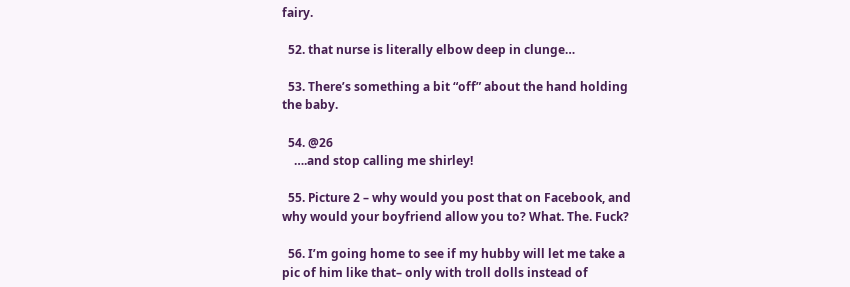fairy.

  52. that nurse is literally elbow deep in clunge…

  53. There’s something a bit “off” about the hand holding the baby.

  54. @26
    ….and stop calling me shirley!

  55. Picture 2 – why would you post that on Facebook, and why would your boyfriend allow you to? What. The. Fuck?

  56. I’m going home to see if my hubby will let me take a pic of him like that– only with troll dolls instead of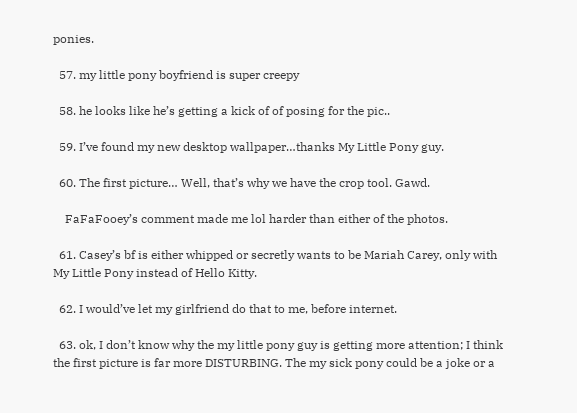ponies.

  57. my little pony boyfriend is super creepy

  58. he looks like he’s getting a kick of of posing for the pic..

  59. I’ve found my new desktop wallpaper…thanks My Little Pony guy.

  60. The first picture… Well, that’s why we have the crop tool. Gawd.

    FaFaFooey’s comment made me lol harder than either of the photos.

  61. Casey’s bf is either whipped or secretly wants to be Mariah Carey, only with My Little Pony instead of Hello Kitty.

  62. I would’ve let my girlfriend do that to me, before internet.

  63. ok, I don’t know why the my little pony guy is getting more attention; I think the first picture is far more DISTURBING. The my sick pony could be a joke or a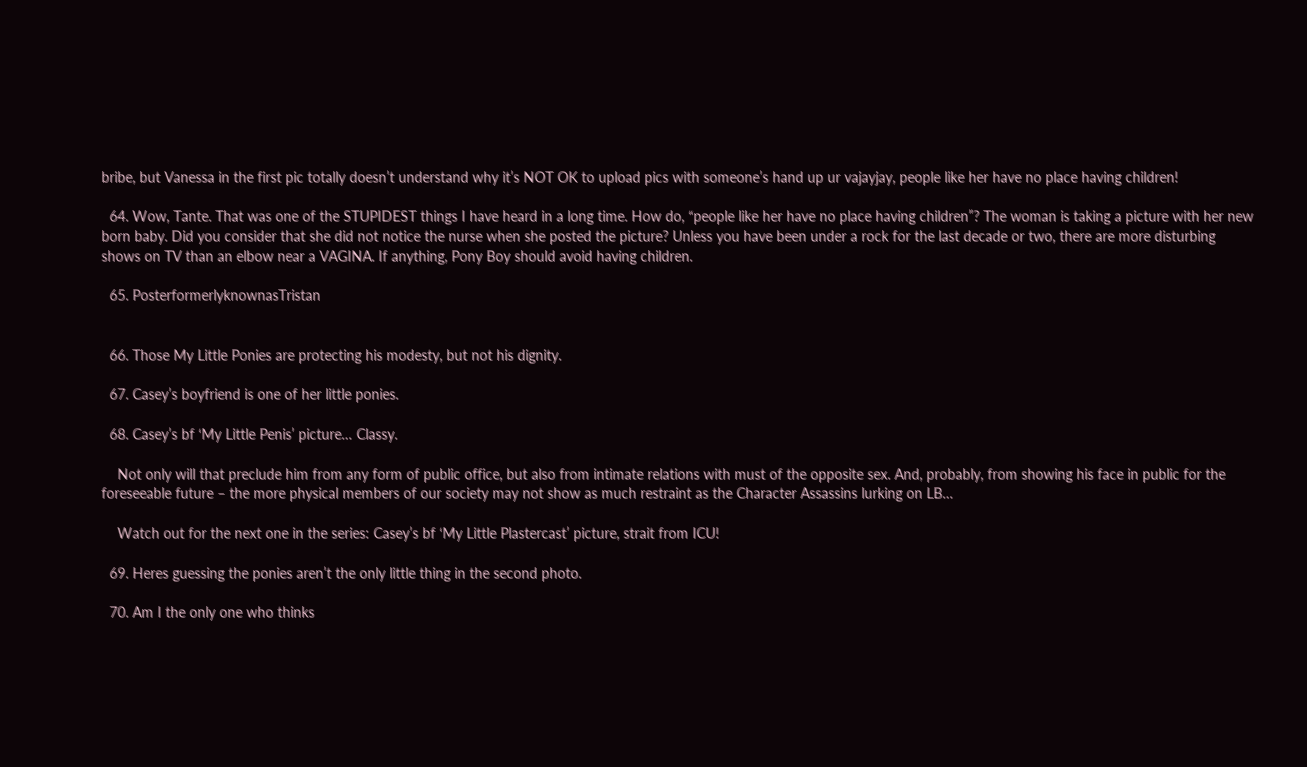bribe, but Vanessa in the first pic totally doesn’t understand why it’s NOT OK to upload pics with someone’s hand up ur vajayjay, people like her have no place having children!

  64. Wow, Tante. That was one of the STUPIDEST things I have heard in a long time. How do, “people like her have no place having children”? The woman is taking a picture with her new born baby. Did you consider that she did not notice the nurse when she posted the picture? Unless you have been under a rock for the last decade or two, there are more disturbing shows on TV than an elbow near a VAGINA. If anything, Pony Boy should avoid having children.

  65. PosterformerlyknownasTristan


  66. Those My Little Ponies are protecting his modesty, but not his dignity.

  67. Casey’s boyfriend is one of her little ponies.

  68. Casey’s bf ‘My Little Penis’ picture… Classy.

    Not only will that preclude him from any form of public office, but also from intimate relations with must of the opposite sex. And, probably, from showing his face in public for the foreseeable future – the more physical members of our society may not show as much restraint as the Character Assassins lurking on LB…

    Watch out for the next one in the series: Casey’s bf ‘My Little Plastercast’ picture, strait from ICU!

  69. Heres guessing the ponies aren’t the only little thing in the second photo.

  70. Am I the only one who thinks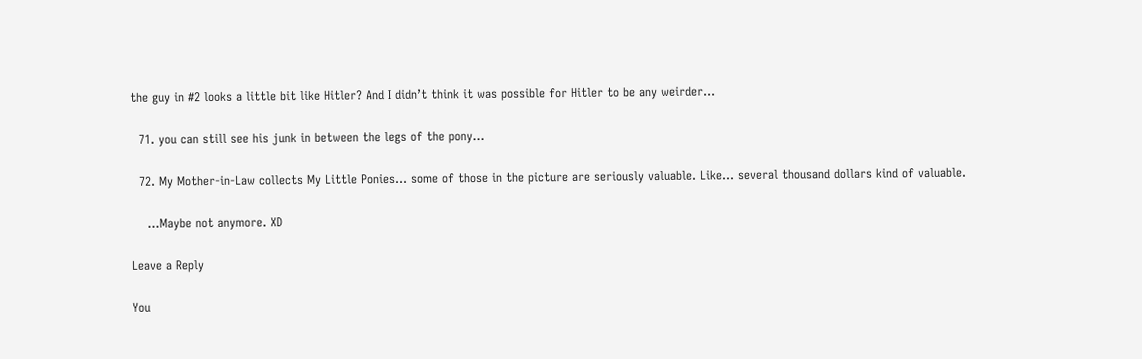the guy in #2 looks a little bit like Hitler? And I didn’t think it was possible for Hitler to be any weirder…

  71. you can still see his junk in between the legs of the pony…

  72. My Mother-in-Law collects My Little Ponies… some of those in the picture are seriously valuable. Like… several thousand dollars kind of valuable.

    …Maybe not anymore. XD

Leave a Reply

You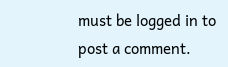must be logged in to post a comment.